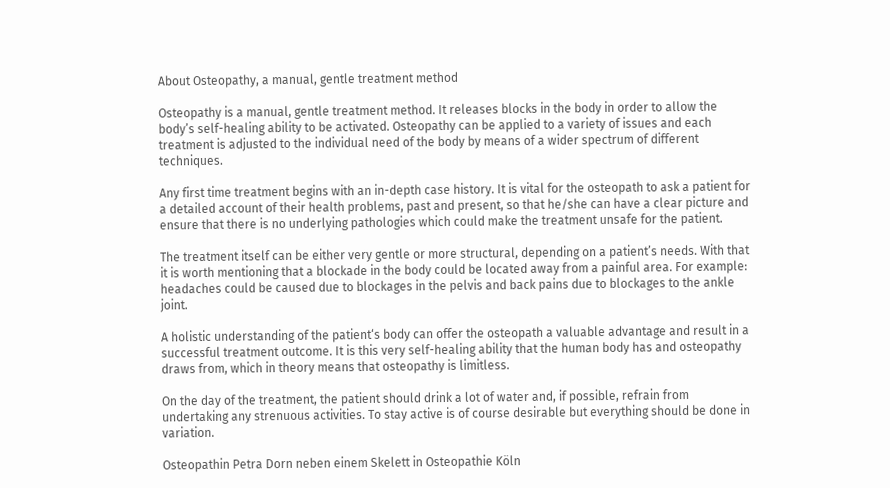About Osteopathy, a manual, gentle treatment method

Osteopathy is a manual, gentle treatment method. It releases blocks in the body in order to allow the body’s self-healing ability to be activated. Osteopathy can be applied to a variety of issues and each treatment is adjusted to the individual need of the body by means of a wider spectrum of different techniques.

Any first time treatment begins with an in-depth case history. It is vital for the osteopath to ask a patient for a detailed account of their health problems, past and present, so that he/she can have a clear picture and ensure that there is no underlying pathologies which could make the treatment unsafe for the patient.

The treatment itself can be either very gentle or more structural, depending on a patient’s needs. With that it is worth mentioning that a blockade in the body could be located away from a painful area. For example: headaches could be caused due to blockages in the pelvis and back pains due to blockages to the ankle joint.

A holistic understanding of the patient‘s body can offer the osteopath a valuable advantage and result in a successful treatment outcome. It is this very self-healing ability that the human body has and osteopathy draws from, which in theory means that osteopathy is limitless.

On the day of the treatment, the patient should drink a lot of water and, if possible, refrain from undertaking any strenuous activities. To stay active is of course desirable but everything should be done in variation.

Osteopathin Petra Dorn neben einem Skelett in Osteopathie Köln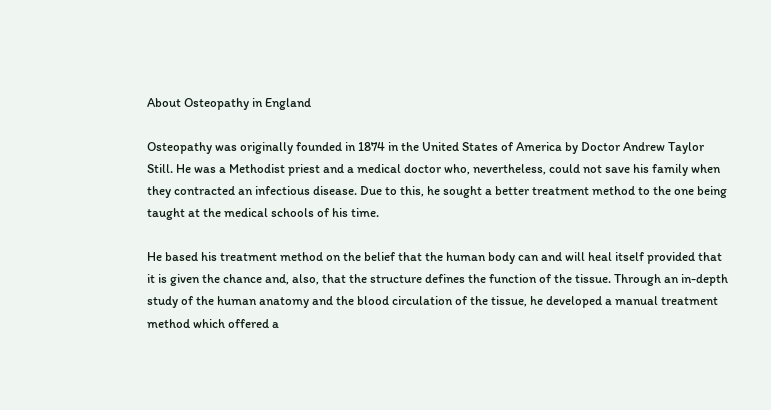About Osteopathy in England

Osteopathy was originally founded in 1874 in the United States of America by Doctor Andrew Taylor Still. He was a Methodist priest and a medical doctor who, nevertheless, could not save his family when they contracted an infectious disease. Due to this, he sought a better treatment method to the one being taught at the medical schools of his time.

He based his treatment method on the belief that the human body can and will heal itself provided that it is given the chance and, also, that the structure defines the function of the tissue. Through an in-depth study of the human anatomy and the blood circulation of the tissue, he developed a manual treatment method which offered a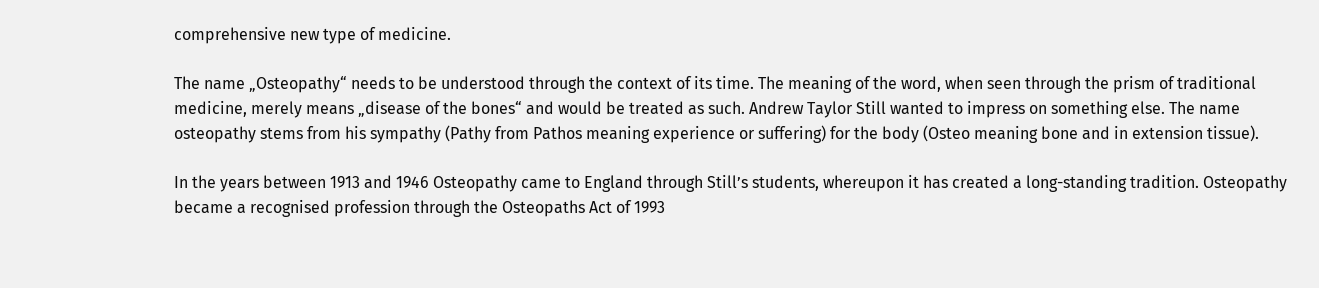comprehensive new type of medicine.

The name „Osteopathy“ needs to be understood through the context of its time. The meaning of the word, when seen through the prism of traditional medicine, merely means „disease of the bones“ and would be treated as such. Andrew Taylor Still wanted to impress on something else. The name osteopathy stems from his sympathy (Pathy from Pathos meaning experience or suffering) for the body (Osteo meaning bone and in extension tissue).

In the years between 1913 and 1946 Osteopathy came to England through Still’s students, whereupon it has created a long-standing tradition. Osteopathy became a recognised profession through the Osteopaths Act of 1993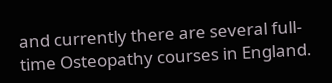and currently there are several full-time Osteopathy courses in England.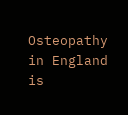Osteopathy in England is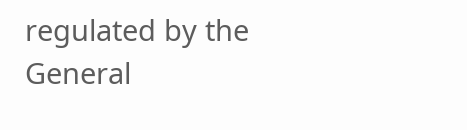regulated by the General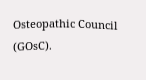Osteopathic Council (GOsC).